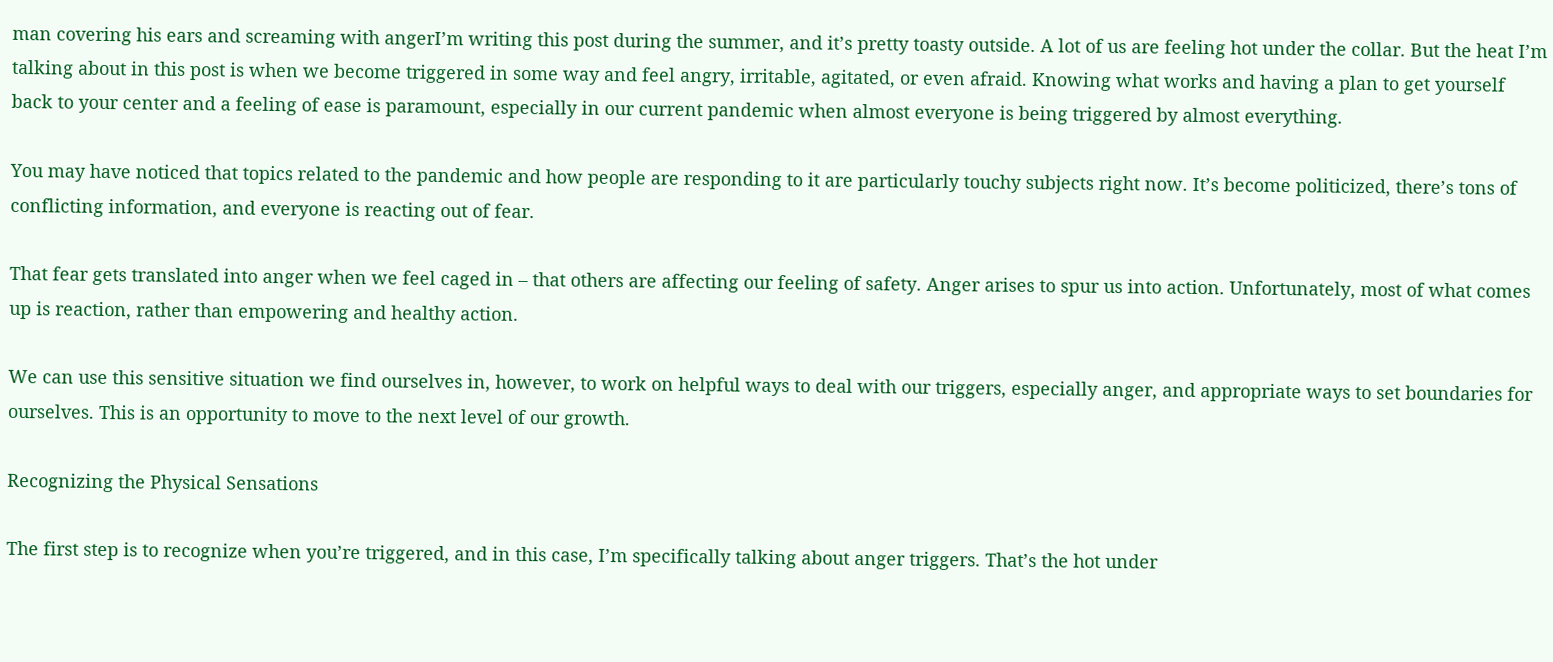man covering his ears and screaming with angerI’m writing this post during the summer, and it’s pretty toasty outside. A lot of us are feeling hot under the collar. But the heat I’m talking about in this post is when we become triggered in some way and feel angry, irritable, agitated, or even afraid. Knowing what works and having a plan to get yourself back to your center and a feeling of ease is paramount, especially in our current pandemic when almost everyone is being triggered by almost everything.

You may have noticed that topics related to the pandemic and how people are responding to it are particularly touchy subjects right now. It’s become politicized, there’s tons of conflicting information, and everyone is reacting out of fear.

That fear gets translated into anger when we feel caged in – that others are affecting our feeling of safety. Anger arises to spur us into action. Unfortunately, most of what comes up is reaction, rather than empowering and healthy action.

We can use this sensitive situation we find ourselves in, however, to work on helpful ways to deal with our triggers, especially anger, and appropriate ways to set boundaries for ourselves. This is an opportunity to move to the next level of our growth.

Recognizing the Physical Sensations

The first step is to recognize when you’re triggered, and in this case, I’m specifically talking about anger triggers. That’s the hot under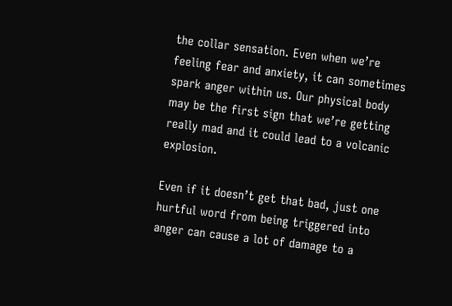the collar sensation. Even when we’re feeling fear and anxiety, it can sometimes spark anger within us. Our physical body may be the first sign that we’re getting really mad and it could lead to a volcanic explosion.

Even if it doesn’t get that bad, just one hurtful word from being triggered into anger can cause a lot of damage to a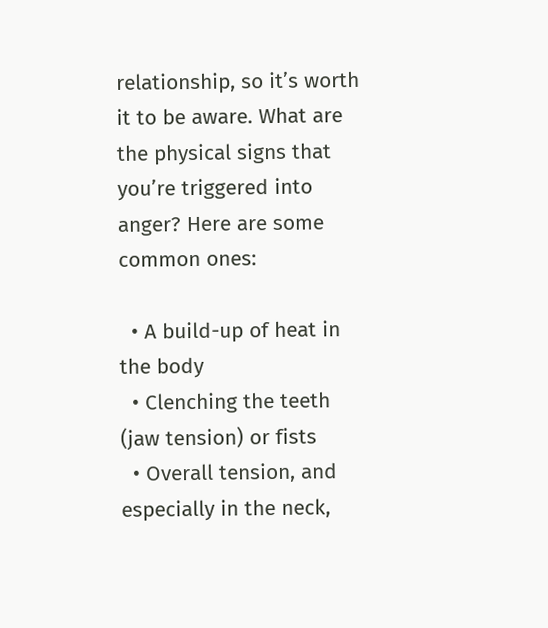relationship, so it’s worth it to be aware. What are the physical signs that you’re triggered into anger? Here are some common ones:

  • A build-up of heat in the body
  • Clenching the teeth (jaw tension) or fists
  • Overall tension, and especially in the neck,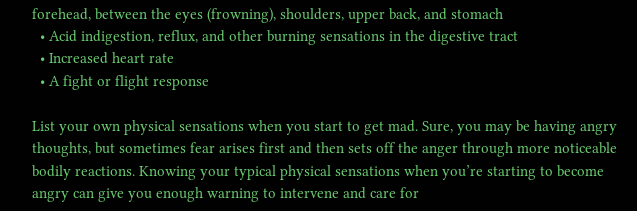forehead, between the eyes (frowning), shoulders, upper back, and stomach
  • Acid indigestion, reflux, and other burning sensations in the digestive tract
  • Increased heart rate
  • A fight or flight response

List your own physical sensations when you start to get mad. Sure, you may be having angry thoughts, but sometimes fear arises first and then sets off the anger through more noticeable bodily reactions. Knowing your typical physical sensations when you’re starting to become angry can give you enough warning to intervene and care for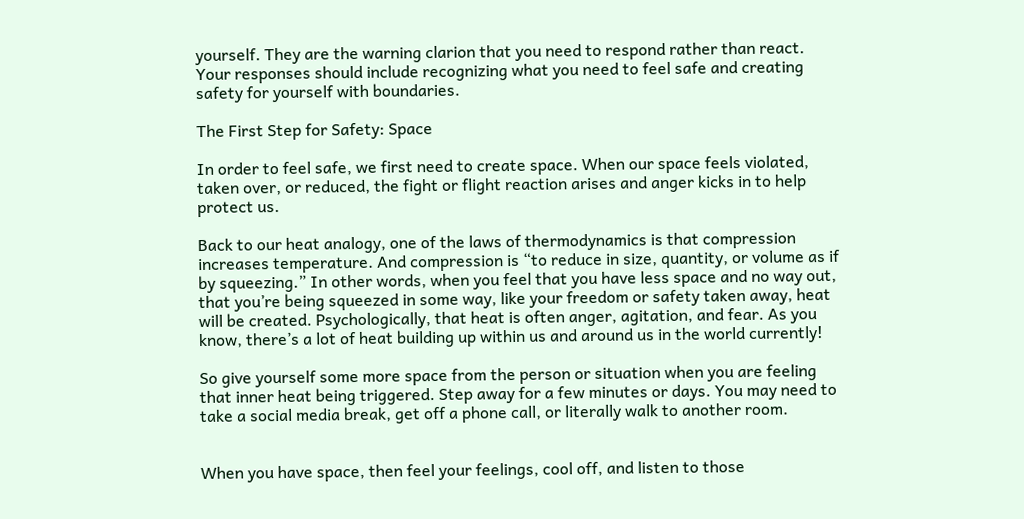yourself. They are the warning clarion that you need to respond rather than react. Your responses should include recognizing what you need to feel safe and creating safety for yourself with boundaries.

The First Step for Safety: Space

In order to feel safe, we first need to create space. When our space feels violated, taken over, or reduced, the fight or flight reaction arises and anger kicks in to help protect us.

Back to our heat analogy, one of the laws of thermodynamics is that compression increases temperature. And compression is “to reduce in size, quantity, or volume as if by squeezing.” In other words, when you feel that you have less space and no way out, that you’re being squeezed in some way, like your freedom or safety taken away, heat will be created. Psychologically, that heat is often anger, agitation, and fear. As you know, there’s a lot of heat building up within us and around us in the world currently!

So give yourself some more space from the person or situation when you are feeling that inner heat being triggered. Step away for a few minutes or days. You may need to take a social media break, get off a phone call, or literally walk to another room.


When you have space, then feel your feelings, cool off, and listen to those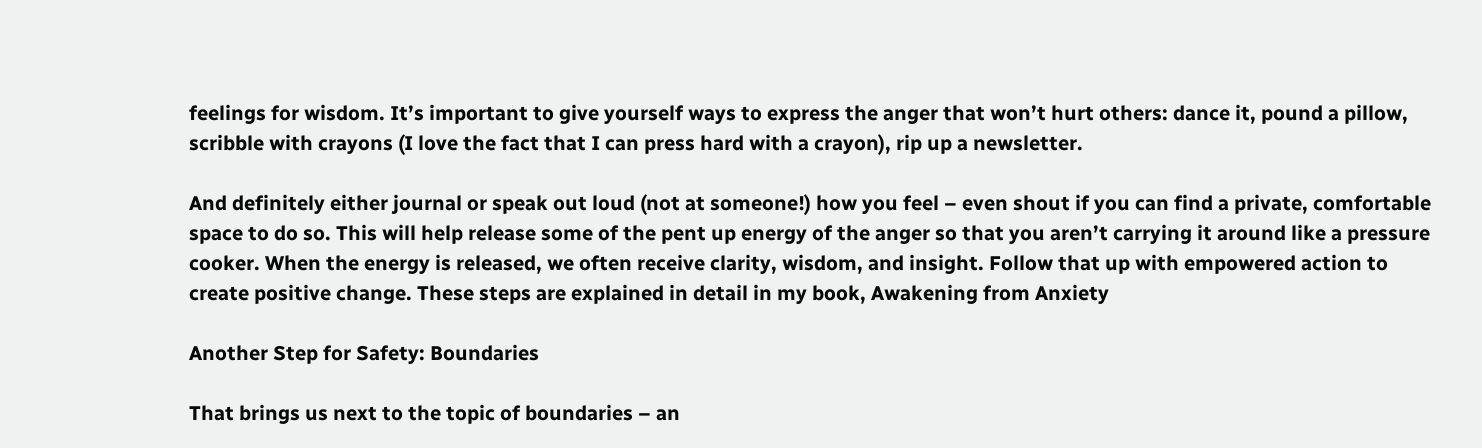feelings for wisdom. It’s important to give yourself ways to express the anger that won’t hurt others: dance it, pound a pillow, scribble with crayons (I love the fact that I can press hard with a crayon), rip up a newsletter.

And definitely either journal or speak out loud (not at someone!) how you feel – even shout if you can find a private, comfortable space to do so. This will help release some of the pent up energy of the anger so that you aren’t carrying it around like a pressure cooker. When the energy is released, we often receive clarity, wisdom, and insight. Follow that up with empowered action to create positive change. These steps are explained in detail in my book, Awakening from Anxiety

Another Step for Safety: Boundaries

That brings us next to the topic of boundaries – an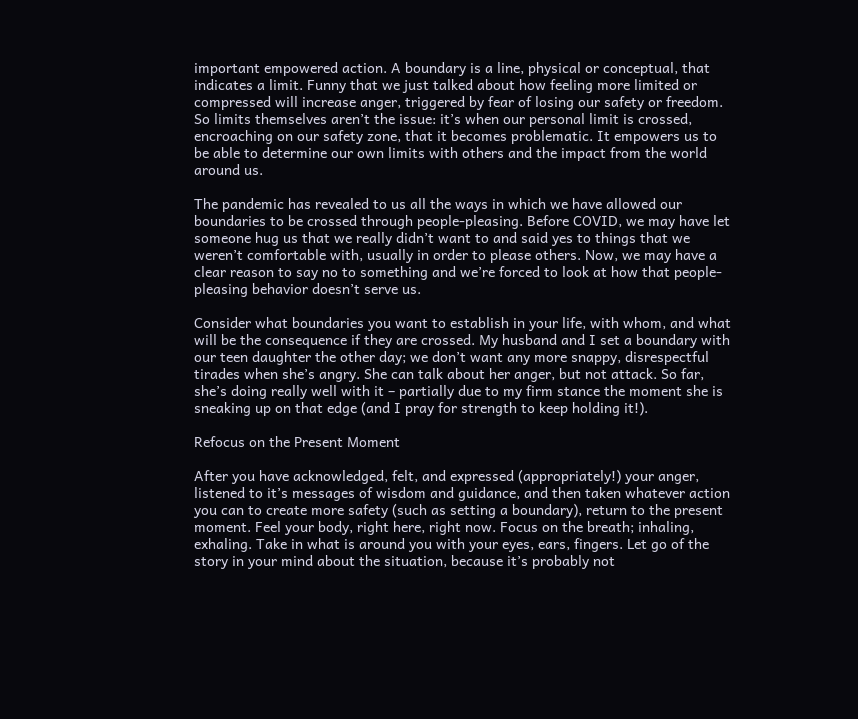important empowered action. A boundary is a line, physical or conceptual, that indicates a limit. Funny that we just talked about how feeling more limited or compressed will increase anger, triggered by fear of losing our safety or freedom. So limits themselves aren’t the issue: it’s when our personal limit is crossed, encroaching on our safety zone, that it becomes problematic. It empowers us to be able to determine our own limits with others and the impact from the world around us.

The pandemic has revealed to us all the ways in which we have allowed our boundaries to be crossed through people-pleasing. Before COVID, we may have let someone hug us that we really didn’t want to and said yes to things that we weren’t comfortable with, usually in order to please others. Now, we may have a clear reason to say no to something and we’re forced to look at how that people-pleasing behavior doesn’t serve us.

Consider what boundaries you want to establish in your life, with whom, and what will be the consequence if they are crossed. My husband and I set a boundary with our teen daughter the other day; we don’t want any more snappy, disrespectful tirades when she’s angry. She can talk about her anger, but not attack. So far, she’s doing really well with it – partially due to my firm stance the moment she is sneaking up on that edge (and I pray for strength to keep holding it!).

Refocus on the Present Moment

After you have acknowledged, felt, and expressed (appropriately!) your anger, listened to it’s messages of wisdom and guidance, and then taken whatever action you can to create more safety (such as setting a boundary), return to the present moment. Feel your body, right here, right now. Focus on the breath; inhaling, exhaling. Take in what is around you with your eyes, ears, fingers. Let go of the story in your mind about the situation, because it’s probably not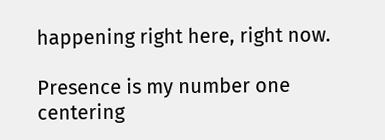happening right here, right now.

Presence is my number one centering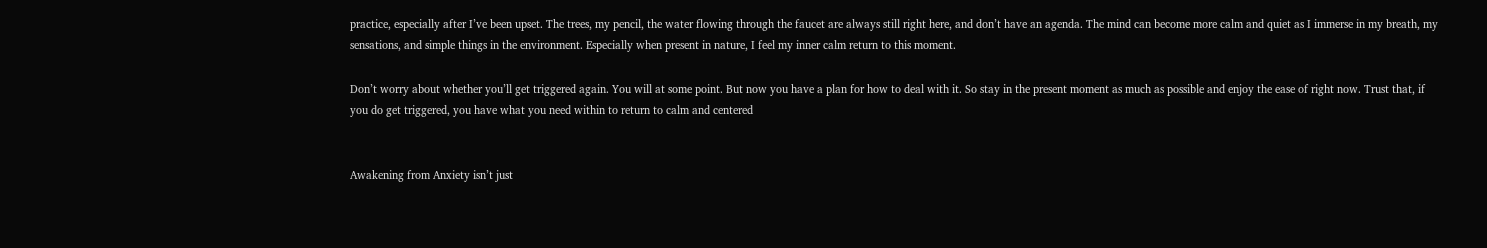practice, especially after I’ve been upset. The trees, my pencil, the water flowing through the faucet are always still right here, and don’t have an agenda. The mind can become more calm and quiet as I immerse in my breath, my sensations, and simple things in the environment. Especially when present in nature, I feel my inner calm return to this moment.

Don’t worry about whether you’ll get triggered again. You will at some point. But now you have a plan for how to deal with it. So stay in the present moment as much as possible and enjoy the ease of right now. Trust that, if you do get triggered, you have what you need within to return to calm and centered


Awakening from Anxiety isn’t just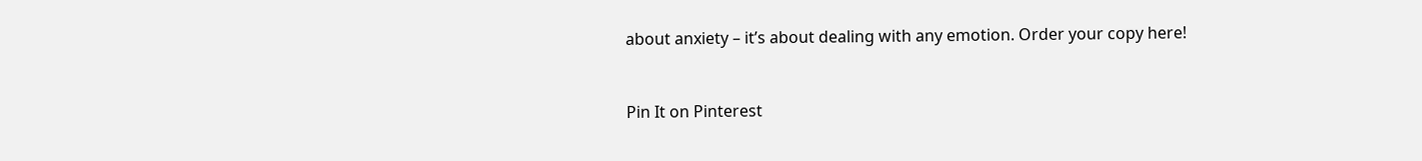about anxiety – it’s about dealing with any emotion. Order your copy here!


Pin It on Pinterest